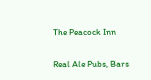The Peacock Inn

Real Ale Pubs, Bars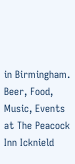in Birmingham. Beer, Food, Music, Events at The Peacock Inn Icknield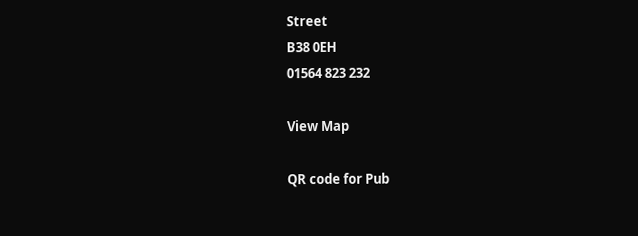Street
B38 0EH
01564 823 232

View Map

QR code for Pub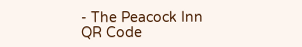- The Peacock Inn
QR Code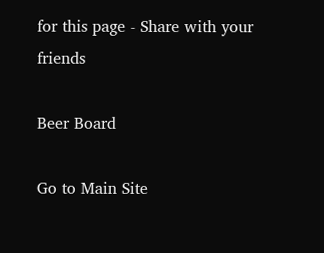for this page - Share with your friends

Beer Board

Go to Main Site